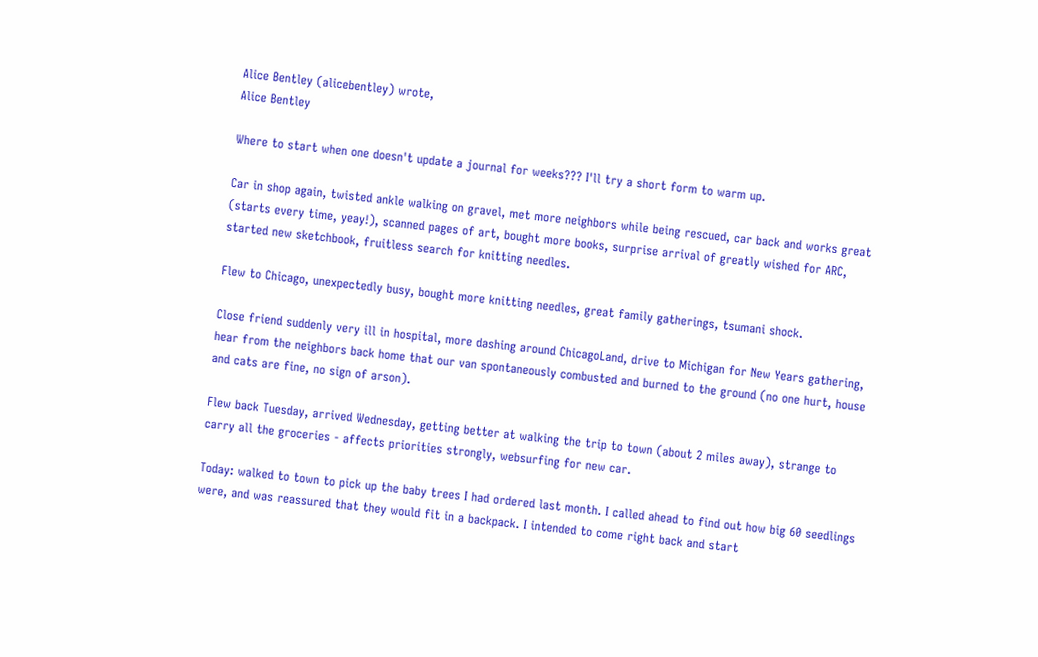Alice Bentley (alicebentley) wrote,
Alice Bentley

Where to start when one doesn't update a journal for weeks??? I'll try a short form to warm up.

Car in shop again, twisted ankle walking on gravel, met more neighbors while being rescued, car back and works great (starts every time, yeay!), scanned pages of art, bought more books, surprise arrival of greatly wished for ARC, started new sketchbook, fruitless search for knitting needles.

Flew to Chicago, unexpectedly busy, bought more knitting needles, great family gatherings, tsumani shock.

Close friend suddenly very ill in hospital, more dashing around ChicagoLand, drive to Michigan for New Years gathering, hear from the neighbors back home that our van spontaneously combusted and burned to the ground (no one hurt, house and cats are fine, no sign of arson).

Flew back Tuesday, arrived Wednesday, getting better at walking the trip to town (about 2 miles away), strange to carry all the groceries - affects priorities strongly, websurfing for new car.

Today: walked to town to pick up the baby trees I had ordered last month. I called ahead to find out how big 60 seedlings were, and was reassured that they would fit in a backpack. I intended to come right back and start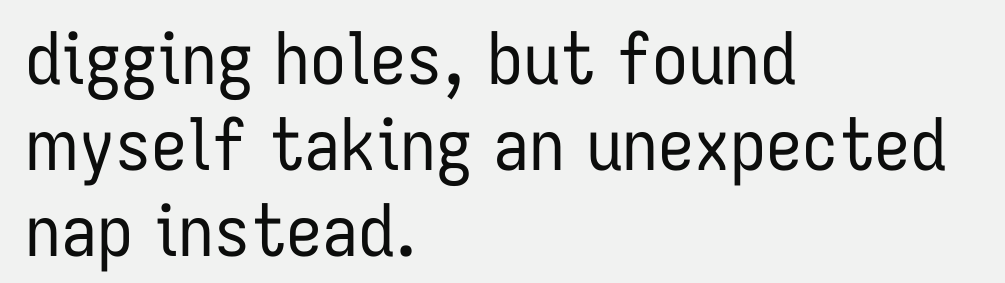digging holes, but found myself taking an unexpected nap instead.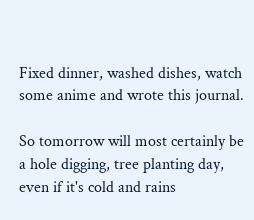Fixed dinner, washed dishes, watch some anime and wrote this journal.

So tomorrow will most certainly be a hole digging, tree planting day, even if it's cold and rains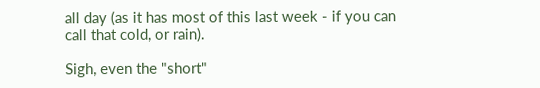all day (as it has most of this last week - if you can call that cold, or rain).

Sigh, even the "short"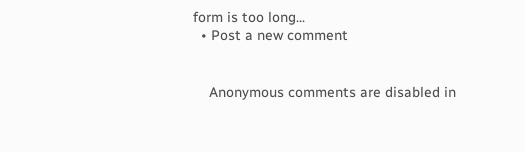form is too long...
  • Post a new comment


    Anonymous comments are disabled in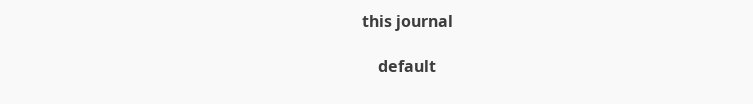this journal

    default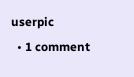userpic
  • 1 comment